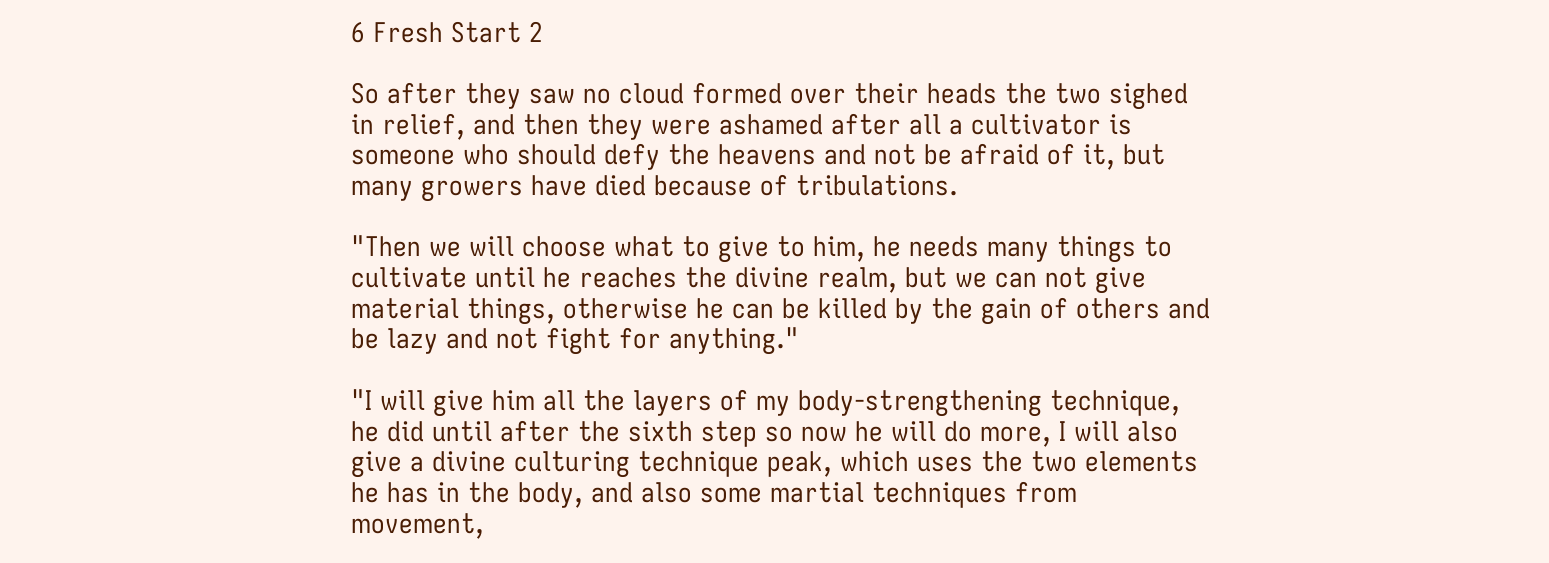6 Fresh Start 2

So after they saw no cloud formed over their heads the two sighed in relief, and then they were ashamed after all a cultivator is someone who should defy the heavens and not be afraid of it, but many growers have died because of tribulations.

"Then we will choose what to give to him, he needs many things to cultivate until he reaches the divine realm, but we can not give material things, otherwise he can be killed by the gain of others and be lazy and not fight for anything."

"I will give him all the layers of my body-strengthening technique, he did until after the sixth step so now he will do more, I will also give a divine culturing technique peak, which uses the two elements he has in the body, and also some martial techniques from movement,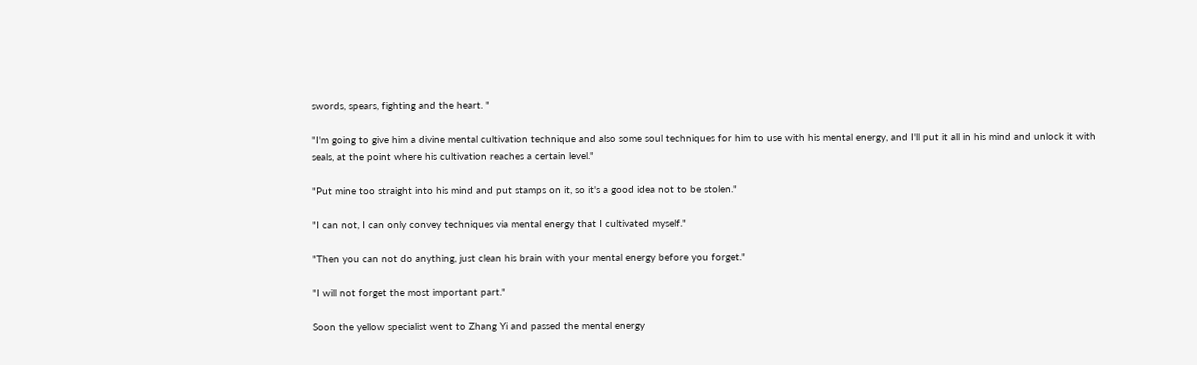swords, spears, fighting and the heart. "

"I'm going to give him a divine mental cultivation technique and also some soul techniques for him to use with his mental energy, and I'll put it all in his mind and unlock it with seals, at the point where his cultivation reaches a certain level."

"Put mine too straight into his mind and put stamps on it, so it's a good idea not to be stolen."

"I can not, I can only convey techniques via mental energy that I cultivated myself."

"Then you can not do anything, just clean his brain with your mental energy before you forget."

"I will not forget the most important part."

Soon the yellow specialist went to Zhang Yi and passed the mental energy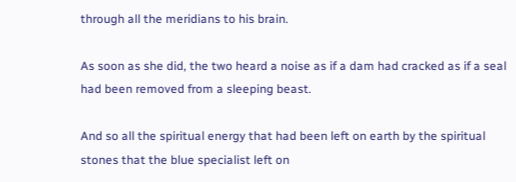through all the meridians to his brain.

As soon as she did, the two heard a noise as if a dam had cracked as if a seal had been removed from a sleeping beast.

And so all the spiritual energy that had been left on earth by the spiritual stones that the blue specialist left on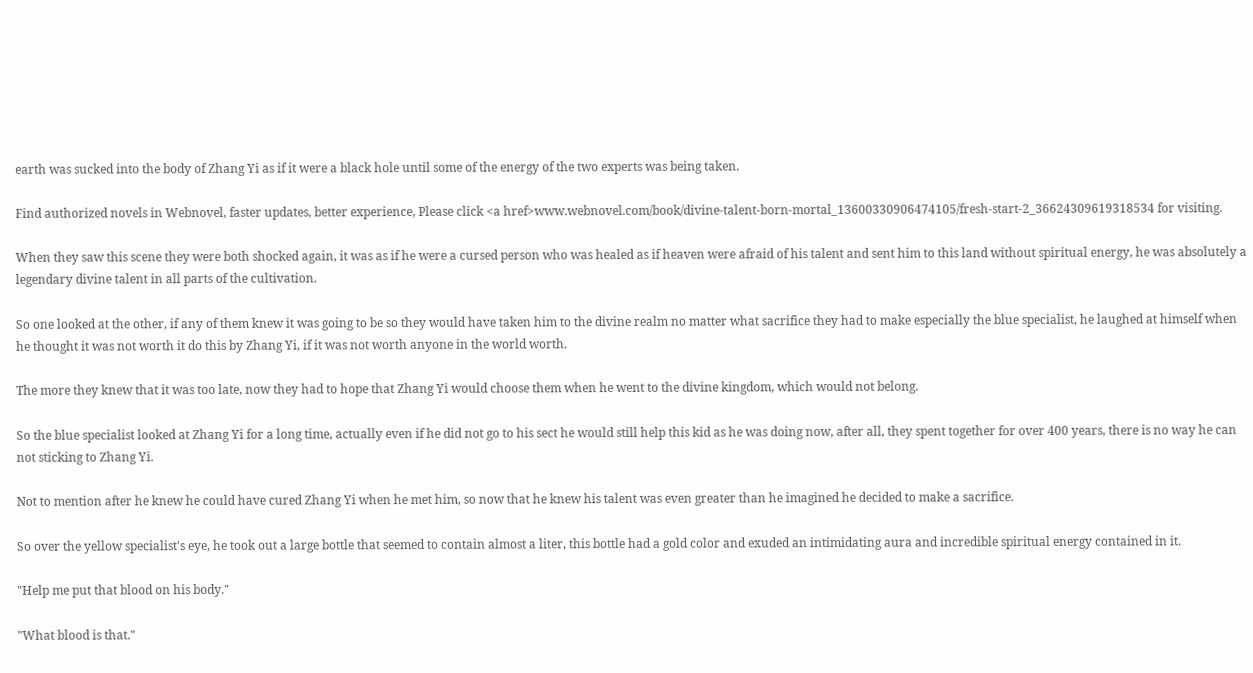earth was sucked into the body of Zhang Yi as if it were a black hole until some of the energy of the two experts was being taken.

Find authorized novels in Webnovel, faster updates, better experience, Please click <a href>www.webnovel.com/book/divine-talent-born-mortal_13600330906474105/fresh-start-2_36624309619318534 for visiting.

When they saw this scene they were both shocked again, it was as if he were a cursed person who was healed as if heaven were afraid of his talent and sent him to this land without spiritual energy, he was absolutely a legendary divine talent in all parts of the cultivation.

So one looked at the other, if any of them knew it was going to be so they would have taken him to the divine realm no matter what sacrifice they had to make especially the blue specialist, he laughed at himself when he thought it was not worth it do this by Zhang Yi, if it was not worth anyone in the world worth.

The more they knew that it was too late, now they had to hope that Zhang Yi would choose them when he went to the divine kingdom, which would not belong.

So the blue specialist looked at Zhang Yi for a long time, actually even if he did not go to his sect he would still help this kid as he was doing now, after all, they spent together for over 400 years, there is no way he can not sticking to Zhang Yi.

Not to mention after he knew he could have cured Zhang Yi when he met him, so now that he knew his talent was even greater than he imagined he decided to make a sacrifice.

So over the yellow specialist's eye, he took out a large bottle that seemed to contain almost a liter, this bottle had a gold color and exuded an intimidating aura and incredible spiritual energy contained in it.

"Help me put that blood on his body."

"What blood is that."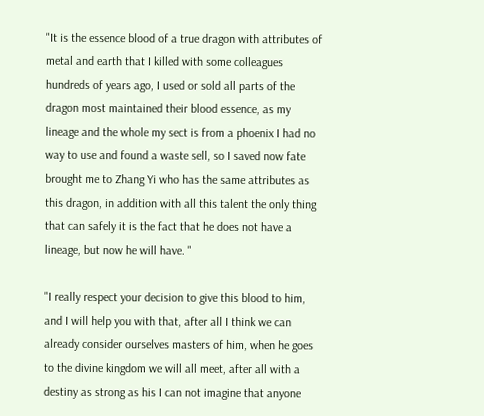"It is the essence blood of a true dragon with attributes of metal and earth that I killed with some colleagues hundreds of years ago, I used or sold all parts of the dragon most maintained their blood essence, as my lineage and the whole my sect is from a phoenix I had no way to use and found a waste sell, so I saved now fate brought me to Zhang Yi who has the same attributes as this dragon, in addition with all this talent the only thing that can safely it is the fact that he does not have a lineage, but now he will have. "

"I really respect your decision to give this blood to him, and I will help you with that, after all I think we can already consider ourselves masters of him, when he goes to the divine kingdom we will all meet, after all with a destiny as strong as his I can not imagine that anyone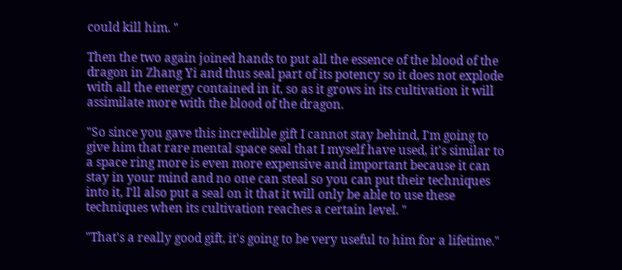could kill him. "

Then the two again joined hands to put all the essence of the blood of the dragon in Zhang Yi and thus seal part of its potency so it does not explode with all the energy contained in it, so as it grows in its cultivation it will assimilate more with the blood of the dragon.

"So since you gave this incredible gift I cannot stay behind, I'm going to give him that rare mental space seal that I myself have used, it's similar to a space ring more is even more expensive and important because it can stay in your mind and no one can steal so you can put their techniques into it, I'll also put a seal on it that it will only be able to use these techniques when its cultivation reaches a certain level. "

"That's a really good gift, it's going to be very useful to him for a lifetime."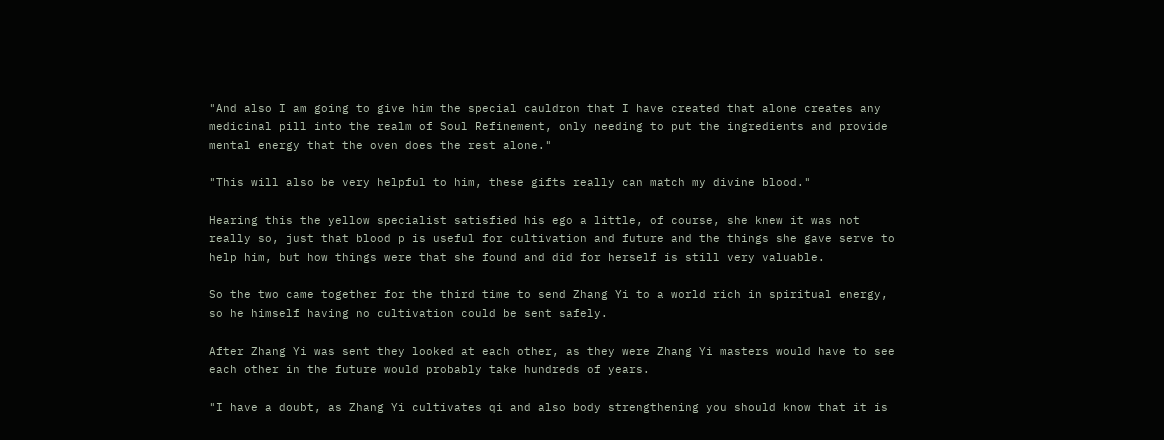"And also I am going to give him the special cauldron that I have created that alone creates any medicinal pill into the realm of Soul Refinement, only needing to put the ingredients and provide mental energy that the oven does the rest alone."

"This will also be very helpful to him, these gifts really can match my divine blood."

Hearing this the yellow specialist satisfied his ego a little, of course, she knew it was not really so, just that blood p is useful for cultivation and future and the things she gave serve to help him, but how things were that she found and did for herself is still very valuable.

So the two came together for the third time to send Zhang Yi to a world rich in spiritual energy, so he himself having no cultivation could be sent safely.

After Zhang Yi was sent they looked at each other, as they were Zhang Yi masters would have to see each other in the future would probably take hundreds of years.

"I have a doubt, as Zhang Yi cultivates qi and also body strengthening you should know that it is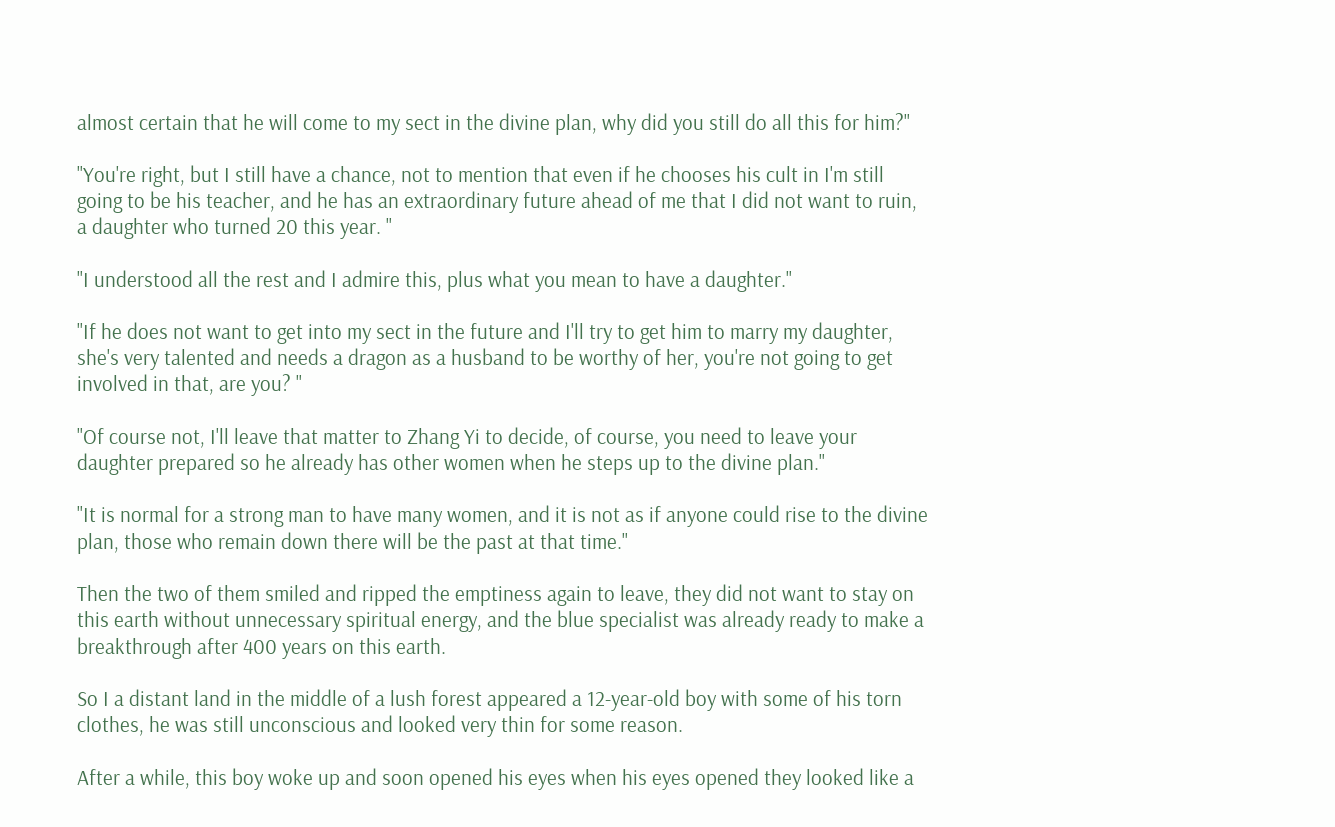almost certain that he will come to my sect in the divine plan, why did you still do all this for him?"

"You're right, but I still have a chance, not to mention that even if he chooses his cult in I'm still going to be his teacher, and he has an extraordinary future ahead of me that I did not want to ruin, a daughter who turned 20 this year. "

"I understood all the rest and I admire this, plus what you mean to have a daughter."

"If he does not want to get into my sect in the future and I'll try to get him to marry my daughter, she's very talented and needs a dragon as a husband to be worthy of her, you're not going to get involved in that, are you? "

"Of course not, I'll leave that matter to Zhang Yi to decide, of course, you need to leave your daughter prepared so he already has other women when he steps up to the divine plan."

"It is normal for a strong man to have many women, and it is not as if anyone could rise to the divine plan, those who remain down there will be the past at that time."

Then the two of them smiled and ripped the emptiness again to leave, they did not want to stay on this earth without unnecessary spiritual energy, and the blue specialist was already ready to make a breakthrough after 400 years on this earth.

So I a distant land in the middle of a lush forest appeared a 12-year-old boy with some of his torn clothes, he was still unconscious and looked very thin for some reason.

After a while, this boy woke up and soon opened his eyes when his eyes opened they looked like a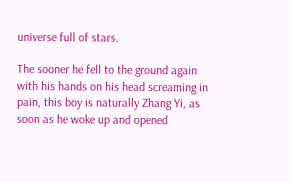universe full of stars.

The sooner he fell to the ground again with his hands on his head screaming in pain, this boy is naturally Zhang Yi, as soon as he woke up and opened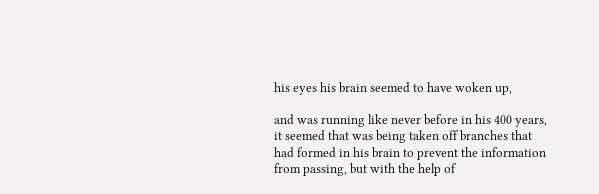his eyes his brain seemed to have woken up,

and was running like never before in his 400 years, it seemed that was being taken off branches that had formed in his brain to prevent the information from passing, but with the help of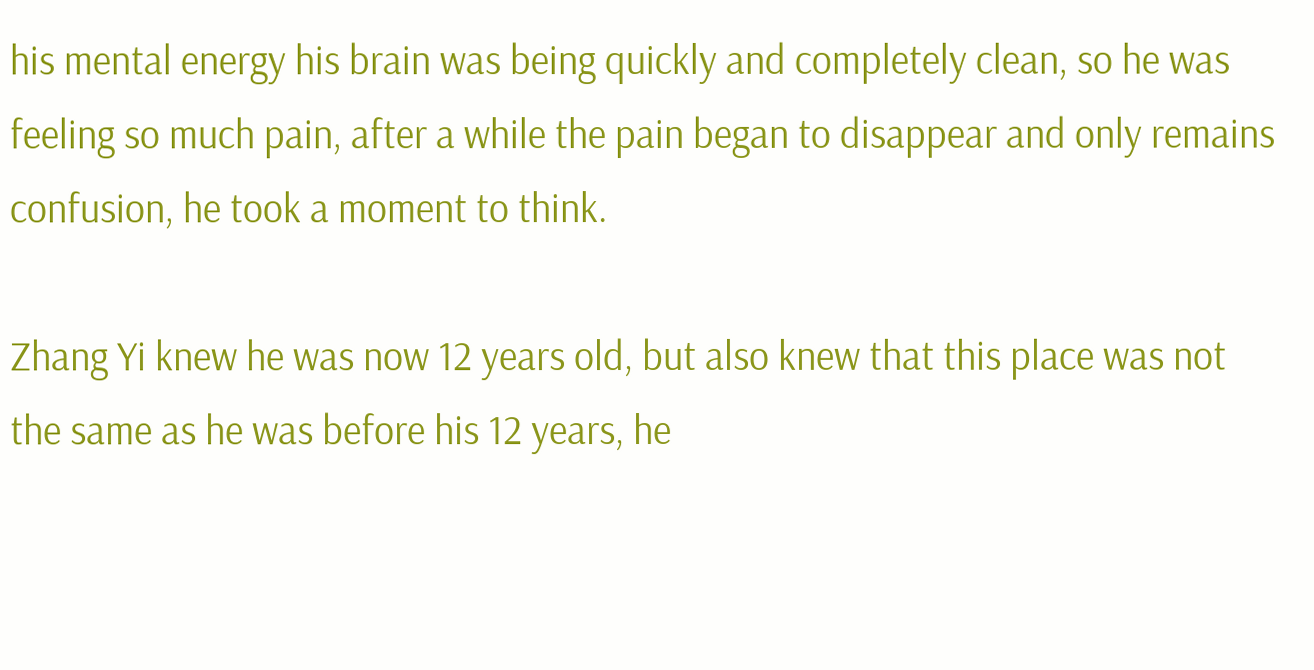his mental energy his brain was being quickly and completely clean, so he was feeling so much pain, after a while the pain began to disappear and only remains confusion, he took a moment to think.

Zhang Yi knew he was now 12 years old, but also knew that this place was not the same as he was before his 12 years, he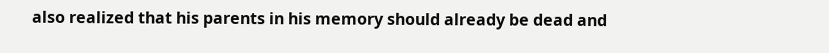also realized that his parents in his memory should already be dead and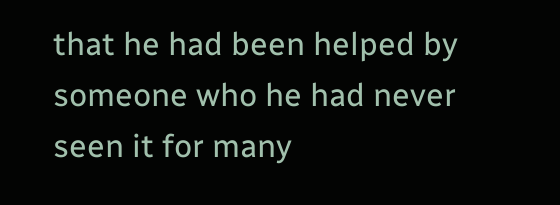that he had been helped by someone who he had never seen it for many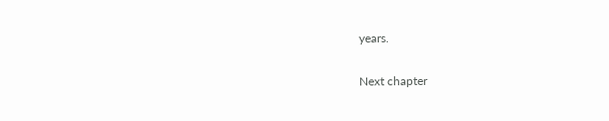years.

Next chapter